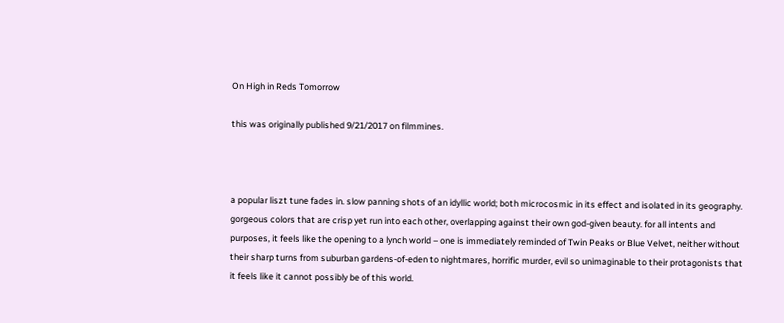On High in Reds Tomorrow

this was originally published 9/21/2017 on filmmines.



a popular liszt tune fades in. slow panning shots of an idyllic world; both microcosmic in its effect and isolated in its geography. gorgeous colors that are crisp yet run into each other, overlapping against their own god-given beauty. for all intents and purposes, it feels like the opening to a lynch world – one is immediately reminded of Twin Peaks or Blue Velvet, neither without their sharp turns from suburban gardens-of-eden to nightmares, horrific murder, evil so unimaginable to their protagonists that it feels like it cannot possibly be of this world.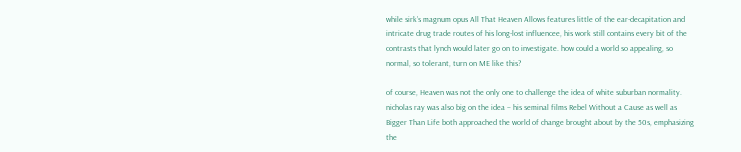while sirk’s magnum opus All That Heaven Allows features little of the ear-decapitation and intricate drug trade routes of his long-lost influencee, his work still contains every bit of the contrasts that lynch would later go on to investigate. how could a world so appealing, so normal, so tolerant, turn on ME like this?

of course, Heaven was not the only one to challenge the idea of white suburban normality. nicholas ray was also big on the idea – his seminal films Rebel Without a Cause as well as Bigger Than Life both approached the world of change brought about by the 50s, emphasizing the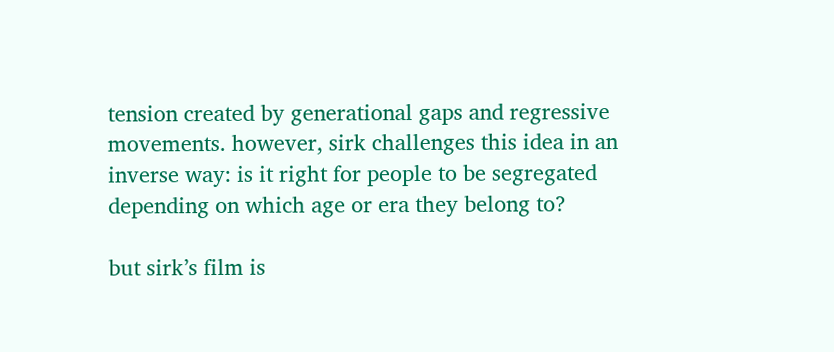tension created by generational gaps and regressive movements. however, sirk challenges this idea in an inverse way: is it right for people to be segregated depending on which age or era they belong to?

but sirk’s film is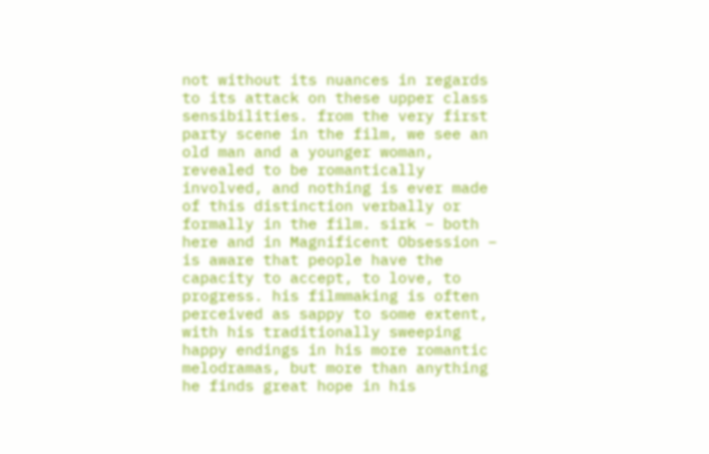not without its nuances in regards to its attack on these upper class sensibilities. from the very first party scene in the film, we see an old man and a younger woman, revealed to be romantically involved, and nothing is ever made of this distinction verbally or formally in the film. sirk – both here and in Magnificent Obsession – is aware that people have the capacity to accept, to love, to progress. his filmmaking is often perceived as sappy to some extent, with his traditionally sweeping happy endings in his more romantic melodramas, but more than anything he finds great hope in his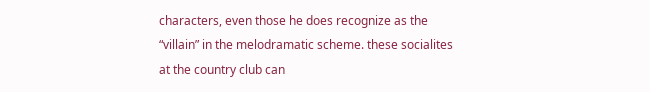characters, even those he does recognize as the “villain” in the melodramatic scheme. these socialites at the country club can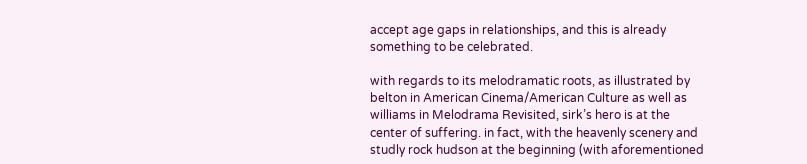accept age gaps in relationships, and this is already something to be celebrated.

with regards to its melodramatic roots, as illustrated by belton in American Cinema/American Culture as well as williams in Melodrama Revisited, sirk’s hero is at the center of suffering. in fact, with the heavenly scenery and studly rock hudson at the beginning (with aforementioned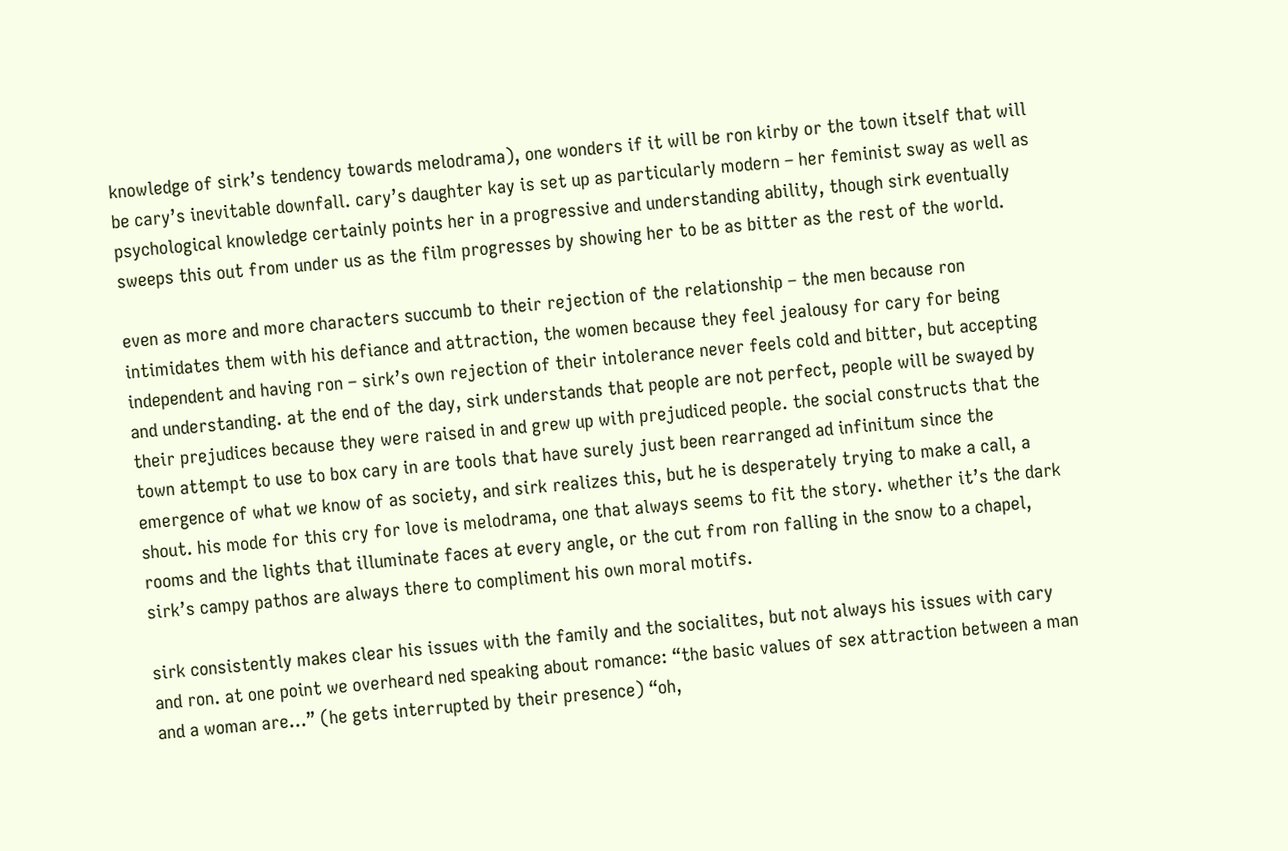knowledge of sirk’s tendency towards melodrama), one wonders if it will be ron kirby or the town itself that will be cary’s inevitable downfall. cary’s daughter kay is set up as particularly modern – her feminist sway as well as psychological knowledge certainly points her in a progressive and understanding ability, though sirk eventually sweeps this out from under us as the film progresses by showing her to be as bitter as the rest of the world.

even as more and more characters succumb to their rejection of the relationship – the men because ron intimidates them with his defiance and attraction, the women because they feel jealousy for cary for being independent and having ron – sirk’s own rejection of their intolerance never feels cold and bitter, but accepting and understanding. at the end of the day, sirk understands that people are not perfect, people will be swayed by their prejudices because they were raised in and grew up with prejudiced people. the social constructs that the town attempt to use to box cary in are tools that have surely just been rearranged ad infinitum since the emergence of what we know of as society, and sirk realizes this, but he is desperately trying to make a call, a shout. his mode for this cry for love is melodrama, one that always seems to fit the story. whether it’s the dark rooms and the lights that illuminate faces at every angle, or the cut from ron falling in the snow to a chapel, sirk’s campy pathos are always there to compliment his own moral motifs.

sirk consistently makes clear his issues with the family and the socialites, but not always his issues with cary and ron. at one point we overheard ned speaking about romance: “the basic values of sex attraction between a man and a woman are…” (he gets interrupted by their presence) “oh,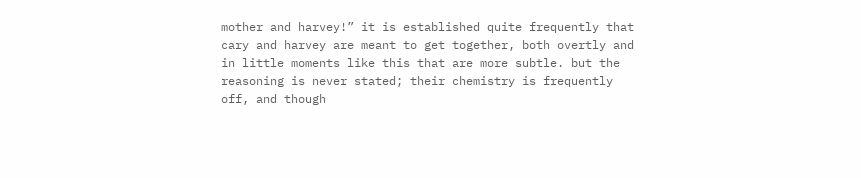mother and harvey!” it is established quite frequently that cary and harvey are meant to get together, both overtly and in little moments like this that are more subtle. but the reasoning is never stated; their chemistry is frequently off, and though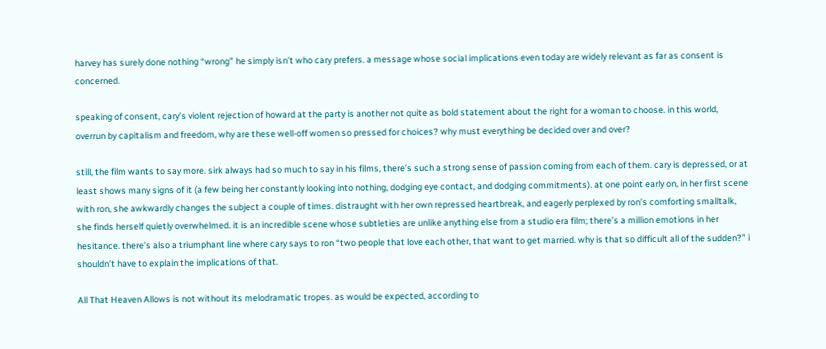harvey has surely done nothing “wrong” he simply isn’t who cary prefers. a message whose social implications even today are widely relevant as far as consent is concerned.

speaking of consent, cary’s violent rejection of howard at the party is another not quite as bold statement about the right for a woman to choose. in this world, overrun by capitalism and freedom, why are these well-off women so pressed for choices? why must everything be decided over and over?

still, the film wants to say more. sirk always had so much to say in his films, there’s such a strong sense of passion coming from each of them. cary is depressed, or at least shows many signs of it (a few being her constantly looking into nothing, dodging eye contact, and dodging commitments). at one point early on, in her first scene with ron, she awkwardly changes the subject a couple of times. distraught with her own repressed heartbreak, and eagerly perplexed by ron’s comforting smalltalk, she finds herself quietly overwhelmed. it is an incredible scene whose subtleties are unlike anything else from a studio era film; there’s a million emotions in her hesitance. there’s also a triumphant line where cary says to ron “two people that love each other, that want to get married. why is that so difficult all of the sudden?” i shouldn’t have to explain the implications of that.

All That Heaven Allows is not without its melodramatic tropes. as would be expected, according to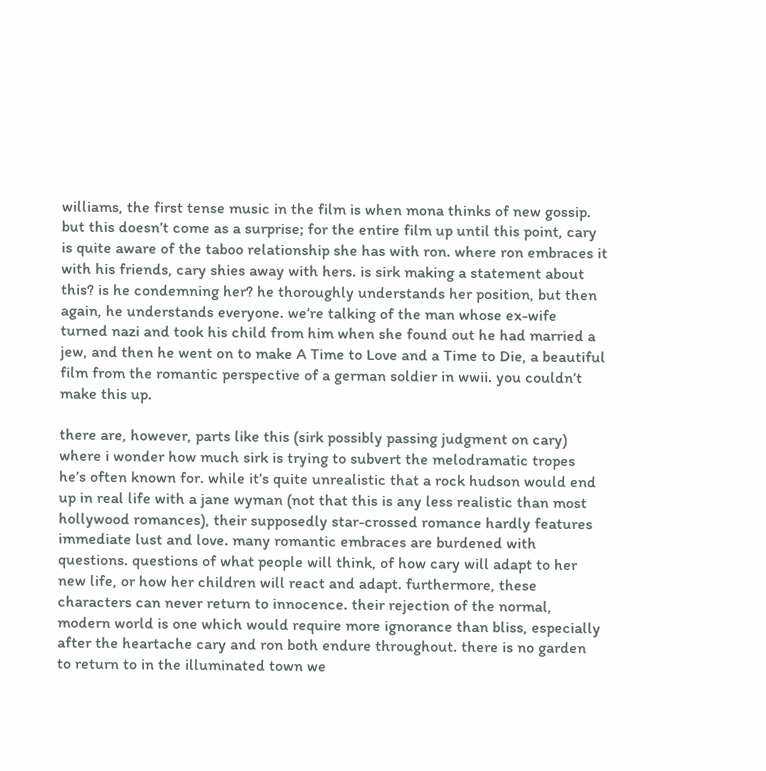williams, the first tense music in the film is when mona thinks of new gossip. but this doesn’t come as a surprise; for the entire film up until this point, cary is quite aware of the taboo relationship she has with ron. where ron embraces it with his friends, cary shies away with hers. is sirk making a statement about this? is he condemning her? he thoroughly understands her position, but then again, he understands everyone. we’re talking of the man whose ex-wife turned nazi and took his child from him when she found out he had married a jew, and then he went on to make A Time to Love and a Time to Die, a beautiful film from the romantic perspective of a german soldier in wwii. you couldn’t make this up.

there are, however, parts like this (sirk possibly passing judgment on cary) where i wonder how much sirk is trying to subvert the melodramatic tropes he’s often known for. while it’s quite unrealistic that a rock hudson would end up in real life with a jane wyman (not that this is any less realistic than most hollywood romances), their supposedly star-crossed romance hardly features immediate lust and love. many romantic embraces are burdened with questions. questions of what people will think, of how cary will adapt to her new life, or how her children will react and adapt. furthermore, these characters can never return to innocence. their rejection of the normal, modern world is one which would require more ignorance than bliss, especially after the heartache cary and ron both endure throughout. there is no garden to return to in the illuminated town we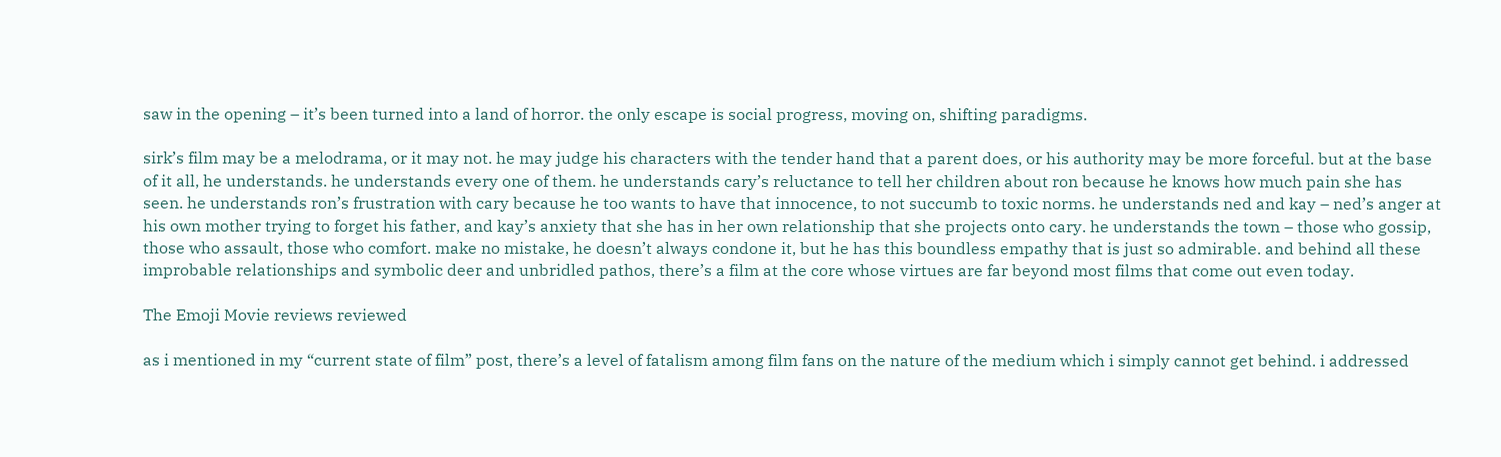saw in the opening – it’s been turned into a land of horror. the only escape is social progress, moving on, shifting paradigms.

sirk’s film may be a melodrama, or it may not. he may judge his characters with the tender hand that a parent does, or his authority may be more forceful. but at the base of it all, he understands. he understands every one of them. he understands cary’s reluctance to tell her children about ron because he knows how much pain she has seen. he understands ron’s frustration with cary because he too wants to have that innocence, to not succumb to toxic norms. he understands ned and kay – ned’s anger at his own mother trying to forget his father, and kay’s anxiety that she has in her own relationship that she projects onto cary. he understands the town – those who gossip, those who assault, those who comfort. make no mistake, he doesn’t always condone it, but he has this boundless empathy that is just so admirable. and behind all these improbable relationships and symbolic deer and unbridled pathos, there’s a film at the core whose virtues are far beyond most films that come out even today.

The Emoji Movie reviews reviewed

as i mentioned in my “current state of film” post, there’s a level of fatalism among film fans on the nature of the medium which i simply cannot get behind. i addressed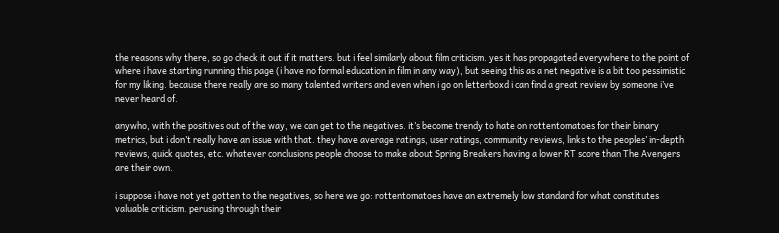the reasons why there, so go check it out if it matters. but i feel similarly about film criticism. yes it has propagated everywhere to the point of where i have starting running this page (i have no formal education in film in any way), but seeing this as a net negative is a bit too pessimistic for my liking. because there really are so many talented writers and even when i go on letterboxd i can find a great review by someone i’ve never heard of.

anywho, with the positives out of the way, we can get to the negatives. it’s become trendy to hate on rottentomatoes for their binary metrics, but i don’t really have an issue with that. they have average ratings, user ratings, community reviews, links to the peoples’ in-depth reviews, quick quotes, etc. whatever conclusions people choose to make about Spring Breakers having a lower RT score than The Avengers are their own.

i suppose i have not yet gotten to the negatives, so here we go: rottentomatoes have an extremely low standard for what constitutes valuable criticism. perusing through their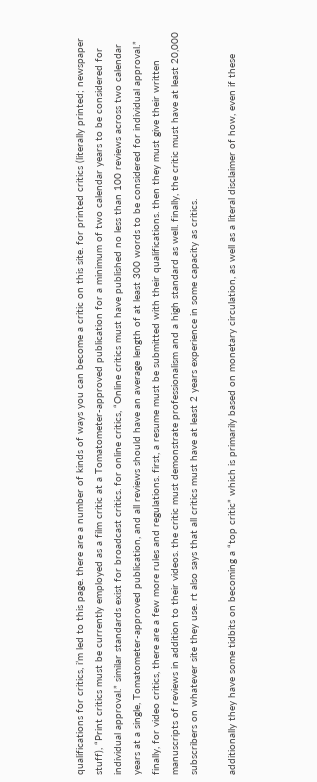qualifications for critics, i’m led to this page. there are a number of kinds of ways you can become a critic on this site. for printed critics (literally printed; newspaper stuff), “Print critics must be currently employed as a film critic at a Tomatometer-approved publication for a minimum of two calendar years to be considered for individual approval.” similar standards exist for broadcast critics. for online critics, “Online critics must have published no less than 100 reviews across two calendar years at a single, Tomatometer-approved publication, and all reviews should have an average length of at least 300 words to be considered for individual approval.” finally, for video critics, there are a few more rules and regulations. first, a resume must be submitted with their qualifications. then they must give their written manuscripts of reviews in addition to their videos. the critic must demonstrate professionalism and a high standard as well. finally, the critic must have at least 20,000 subscribers on whatever site they use. rt also says that all critics must have at least 2 years experience in some capacity as critics.

additionally they have some tidbits on becoming a “top critic” which is primarily based on monetary circulation, as well as a literal disclaimer of how, even if these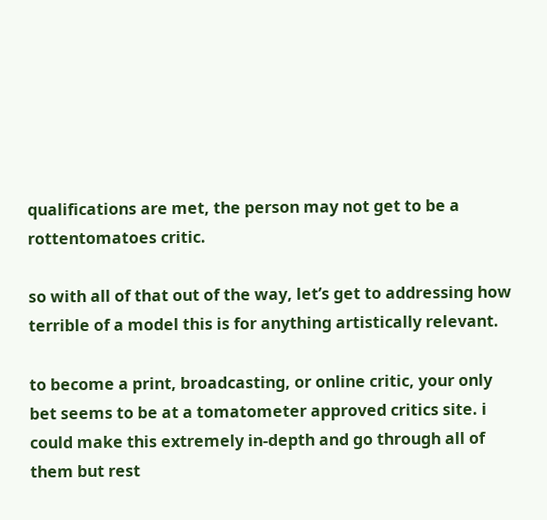qualifications are met, the person may not get to be a rottentomatoes critic.

so with all of that out of the way, let’s get to addressing how terrible of a model this is for anything artistically relevant.

to become a print, broadcasting, or online critic, your only bet seems to be at a tomatometer approved critics site. i could make this extremely in-depth and go through all of them but rest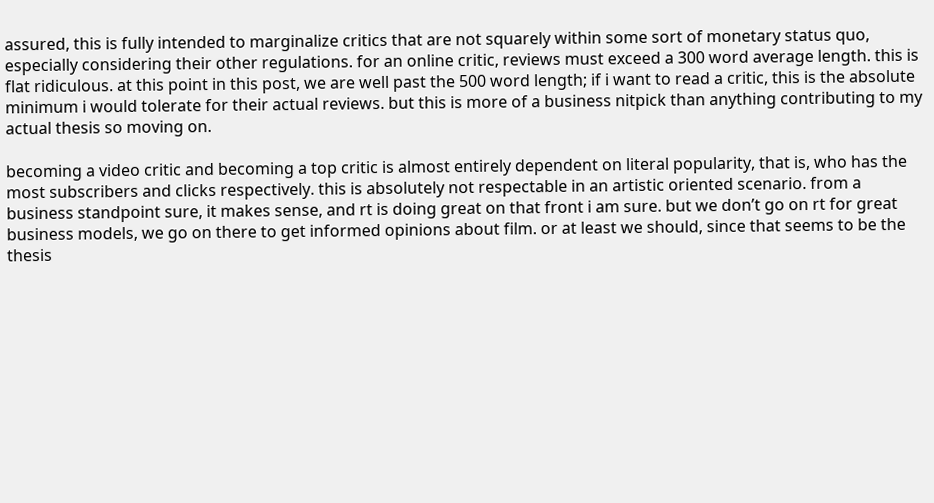assured, this is fully intended to marginalize critics that are not squarely within some sort of monetary status quo, especially considering their other regulations. for an online critic, reviews must exceed a 300 word average length. this is flat ridiculous. at this point in this post, we are well past the 500 word length; if i want to read a critic, this is the absolute minimum i would tolerate for their actual reviews. but this is more of a business nitpick than anything contributing to my actual thesis so moving on.

becoming a video critic and becoming a top critic is almost entirely dependent on literal popularity, that is, who has the most subscribers and clicks respectively. this is absolutely not respectable in an artistic oriented scenario. from a business standpoint sure, it makes sense, and rt is doing great on that front i am sure. but we don’t go on rt for great business models, we go on there to get informed opinions about film. or at least we should, since that seems to be the thesis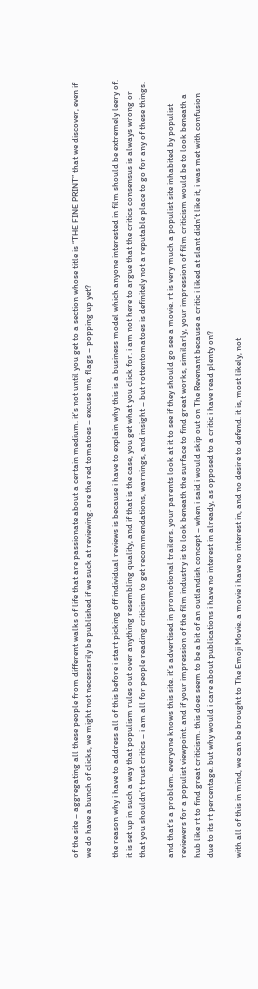of the site – aggregating all these people from different walks of life that are passionate about a certain medium. it’s not until you get to a section whose title is “THE FINE PRINT” that we discover, even if we do have a bunch of clicks, we might not necessarily be published if we suck at reviewing. are the red tomatoes – excuse me, flags – popping up yet?

the reason why i have to address all of this before i start picking off individual reviews is because i have to explain why this is a business model which anyone interested in film should be extremely leery of. it is set up in such a way that populism rules out over anything resembling quality, and if that is the case, you get what you click for. i am not here to argue that the critics consensus is always wrong or that you shouldn’t trust critics – i am all for people reading criticism to get recommendations, warnings, and insight – but rottentomatoes is definitely not a reputable place to go for any of these things.

and that’s a problem. everyone knows this site. it’s advertised in promotional trailers. your parents look at it to see if they should go see a movie. rt is very much a populist site inhabited by populist reviewers for a populist viewpoint. and if your impression of the film industry is to look beneath the surface to find great works, similarly, your impression of film criticism would be to look beneath a hub like rt to find great criticism. this does seem to be a bit of an outlandish concept – when i said i would skip out on The Revenant because a critic i liked at slant didn’t like it, i was met with confusion due to its rt percentage. but why would i care about publications i have no interest in already, as opposed to a critic i have read plenty on?

with all of this in mind, we can be brought to The Emoji Movie. a movie i have no interest in, and no desire to defend. it is, most likely, not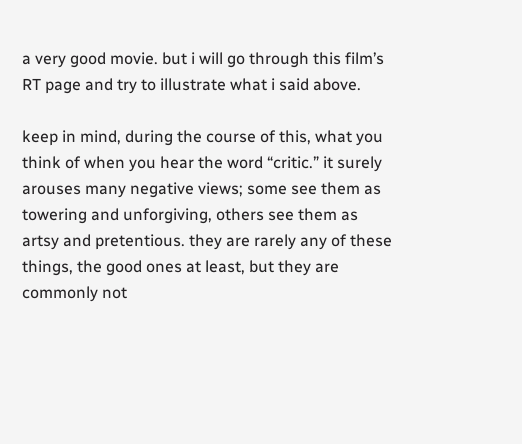a very good movie. but i will go through this film’s RT page and try to illustrate what i said above.

keep in mind, during the course of this, what you think of when you hear the word “critic.” it surely arouses many negative views; some see them as towering and unforgiving, others see them as artsy and pretentious. they are rarely any of these things, the good ones at least, but they are commonly not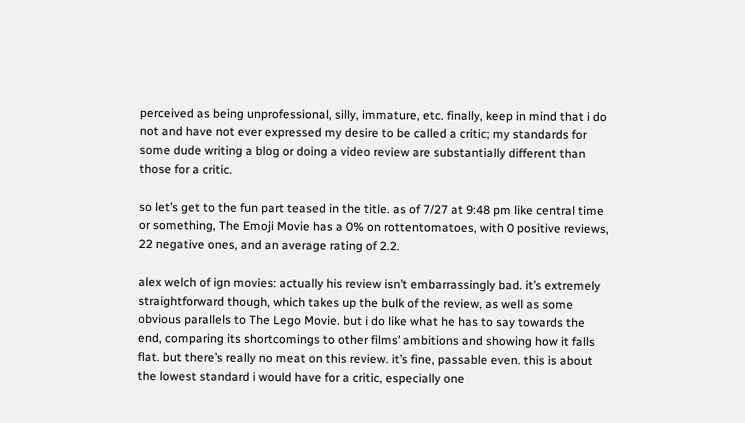perceived as being unprofessional, silly, immature, etc. finally, keep in mind that i do not and have not ever expressed my desire to be called a critic; my standards for some dude writing a blog or doing a video review are substantially different than those for a critic.

so let’s get to the fun part teased in the title. as of 7/27 at 9:48 pm like central time or something, The Emoji Movie has a 0% on rottentomatoes, with 0 positive reviews, 22 negative ones, and an average rating of 2.2.

alex welch of ign movies: actually his review isn’t embarrassingly bad. it’s extremely straightforward though, which takes up the bulk of the review, as well as some obvious parallels to The Lego Movie. but i do like what he has to say towards the end, comparing its shortcomings to other films’ ambitions and showing how it falls flat. but there’s really no meat on this review. it’s fine, passable even. this is about the lowest standard i would have for a critic, especially one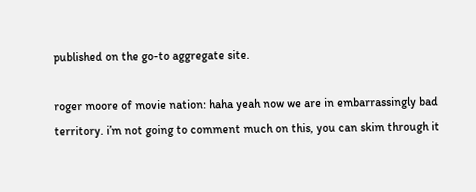published on the go-to aggregate site.

roger moore of movie nation: haha yeah now we are in embarrassingly bad territory. i’m not going to comment much on this, you can skim through it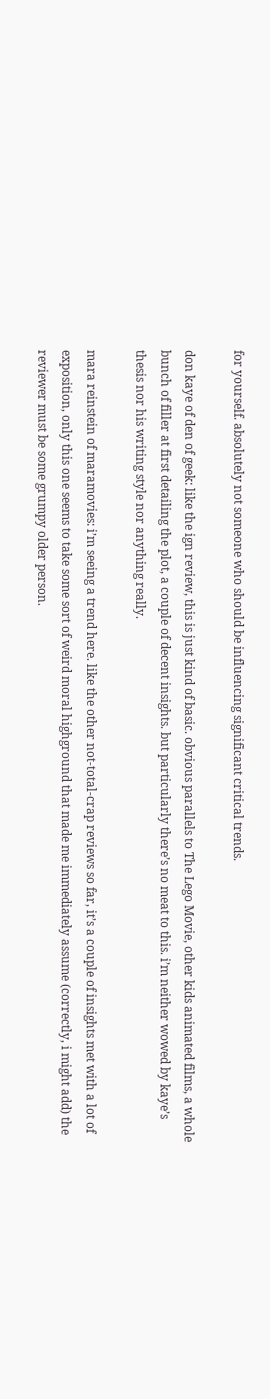for yourself. absolutely not someone who should be influencing significant critical trends.

don kaye of den of geek: like the ign review, this is just kind of basic. obvious parallels to The Lego Movie, other kids animated films, a whole bunch of filler at first detailing the plot, a couple of decent insights. but particularly there’s no meat to this. i’m neither wowed by kaye’s thesis nor his writing style nor anything really.

mara reinstein of maramovies: i’m seeing a trend here. like the other not-total-crap reviews so far, it’s a couple of insights met with a lot of exposition, only this one seems to take some sort of weird moral highground that made me immediately assume (correctly, i might add) the reviewer must be some grumpy older person.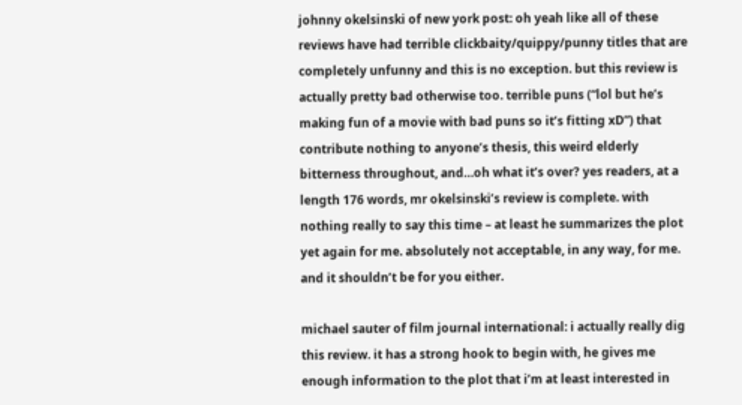johnny okelsinski of new york post: oh yeah like all of these reviews have had terrible clickbaity/quippy/punny titles that are completely unfunny and this is no exception. but this review is actually pretty bad otherwise too. terrible puns (“lol but he’s making fun of a movie with bad puns so it’s fitting xD”) that contribute nothing to anyone’s thesis, this weird elderly bitterness throughout, and…oh what it’s over? yes readers, at a length 176 words, mr okelsinski’s review is complete. with nothing really to say this time – at least he summarizes the plot yet again for me. absolutely not acceptable, in any way, for me. and it shouldn’t be for you either.

michael sauter of film journal international: i actually really dig this review. it has a strong hook to begin with, he gives me enough information to the plot that i’m at least interested in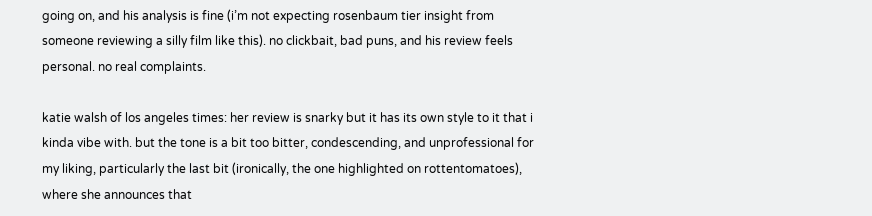going on, and his analysis is fine (i’m not expecting rosenbaum tier insight from someone reviewing a silly film like this). no clickbait, bad puns, and his review feels personal. no real complaints.

katie walsh of los angeles times: her review is snarky but it has its own style to it that i kinda vibe with. but the tone is a bit too bitter, condescending, and unprofessional for my liking, particularly the last bit (ironically, the one highlighted on rottentomatoes), where she announces that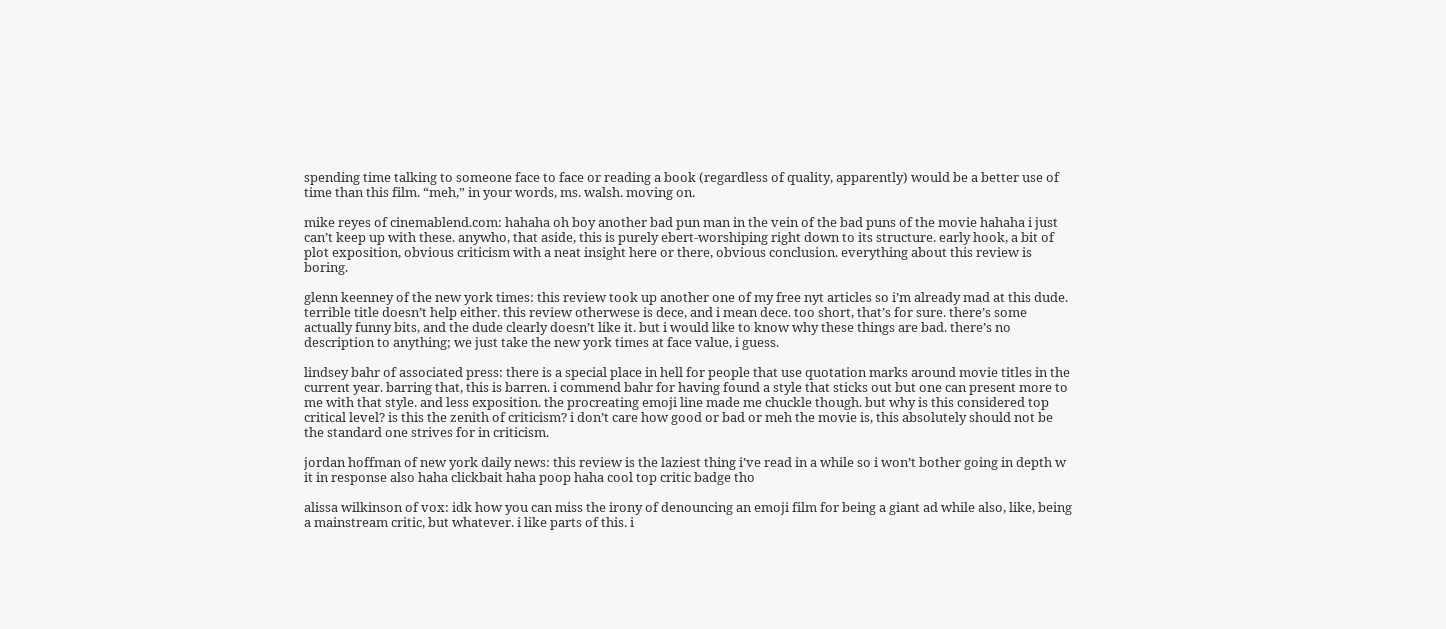spending time talking to someone face to face or reading a book (regardless of quality, apparently) would be a better use of time than this film. “meh,” in your words, ms. walsh. moving on.

mike reyes of cinemablend.com: hahaha oh boy another bad pun man in the vein of the bad puns of the movie hahaha i just can’t keep up with these. anywho, that aside, this is purely ebert-worshiping right down to its structure. early hook, a bit of plot exposition, obvious criticism with a neat insight here or there, obvious conclusion. everything about this review is boring.

glenn keenney of the new york times: this review took up another one of my free nyt articles so i’m already mad at this dude. terrible title doesn’t help either. this review otherwese is dece, and i mean dece. too short, that’s for sure. there’s some actually funny bits, and the dude clearly doesn’t like it. but i would like to know why these things are bad. there’s no description to anything; we just take the new york times at face value, i guess.

lindsey bahr of associated press: there is a special place in hell for people that use quotation marks around movie titles in the current year. barring that, this is barren. i commend bahr for having found a style that sticks out but one can present more to me with that style. and less exposition. the procreating emoji line made me chuckle though. but why is this considered top critical level? is this the zenith of criticism? i don’t care how good or bad or meh the movie is, this absolutely should not be the standard one strives for in criticism.

jordan hoffman of new york daily news: this review is the laziest thing i’ve read in a while so i won’t bother going in depth w it in response also haha clickbait haha poop haha cool top critic badge tho

alissa wilkinson of vox: idk how you can miss the irony of denouncing an emoji film for being a giant ad while also, like, being a mainstream critic, but whatever. i like parts of this. i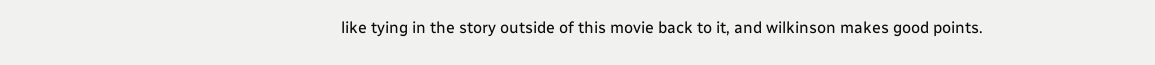like tying in the story outside of this movie back to it, and wilkinson makes good points.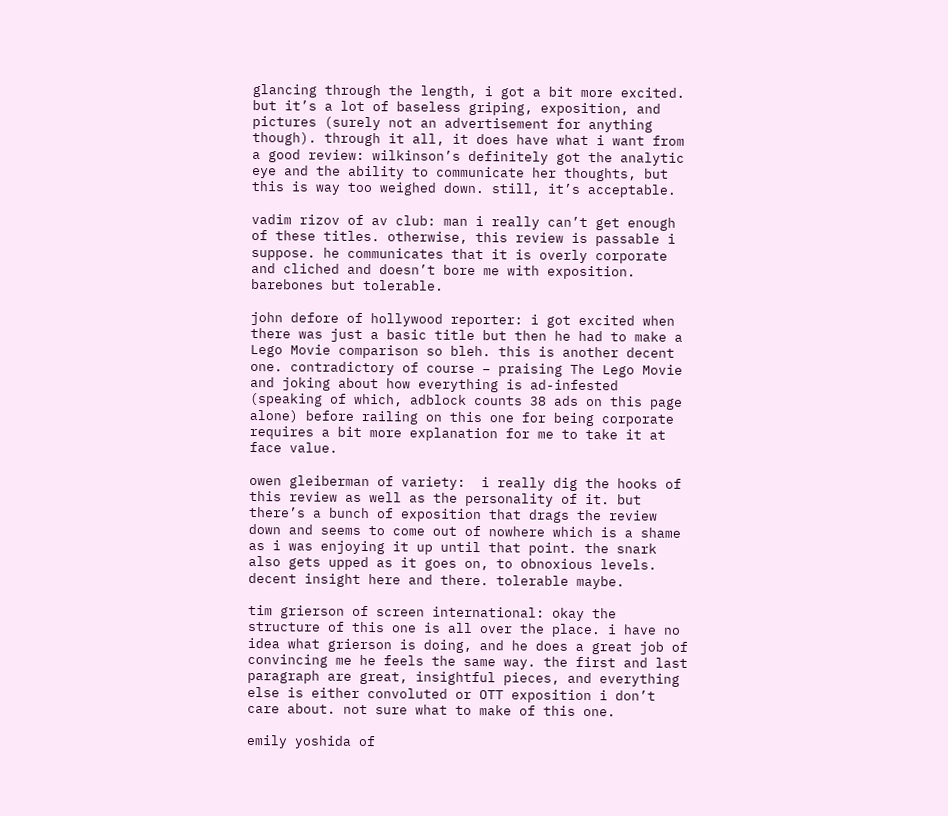glancing through the length, i got a bit more excited. but it’s a lot of baseless griping, exposition, and pictures (surely not an advertisement for anything though). through it all, it does have what i want from a good review: wilkinson’s definitely got the analytic eye and the ability to communicate her thoughts, but this is way too weighed down. still, it’s acceptable.

vadim rizov of av club: man i really can’t get enough of these titles. otherwise, this review is passable i suppose. he communicates that it is overly corporate and cliched and doesn’t bore me with exposition. barebones but tolerable.

john defore of hollywood reporter: i got excited when there was just a basic title but then he had to make a Lego Movie comparison so bleh. this is another decent one. contradictory of course – praising The Lego Movie and joking about how everything is ad-infested (speaking of which, adblock counts 38 ads on this page alone) before railing on this one for being corporate requires a bit more explanation for me to take it at face value.

owen gleiberman of variety:  i really dig the hooks of this review as well as the personality of it. but there’s a bunch of exposition that drags the review down and seems to come out of nowhere which is a shame as i was enjoying it up until that point. the snark also gets upped as it goes on, to obnoxious levels. decent insight here and there. tolerable maybe.

tim grierson of screen international: okay the structure of this one is all over the place. i have no idea what grierson is doing, and he does a great job of convincing me he feels the same way. the first and last paragraph are great, insightful pieces, and everything else is either convoluted or OTT exposition i don’t care about. not sure what to make of this one.

emily yoshida of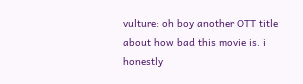vulture: oh boy another OTT title about how bad this movie is. i honestly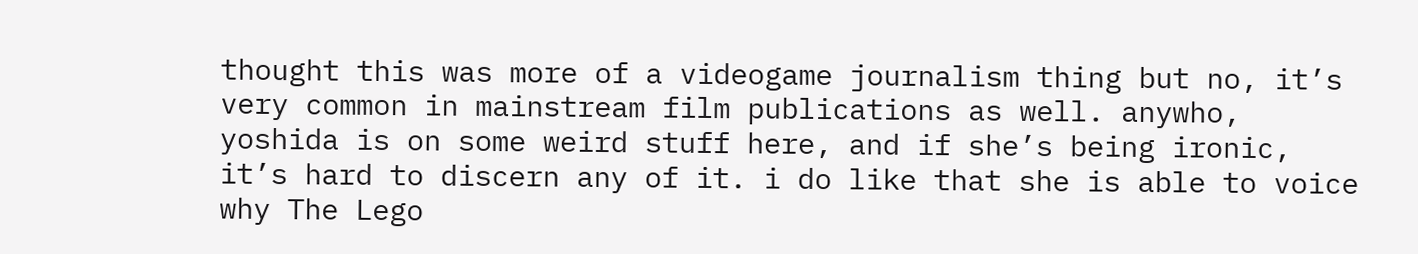thought this was more of a videogame journalism thing but no, it’s very common in mainstream film publications as well. anywho, yoshida is on some weird stuff here, and if she’s being ironic, it’s hard to discern any of it. i do like that she is able to voice why The Lego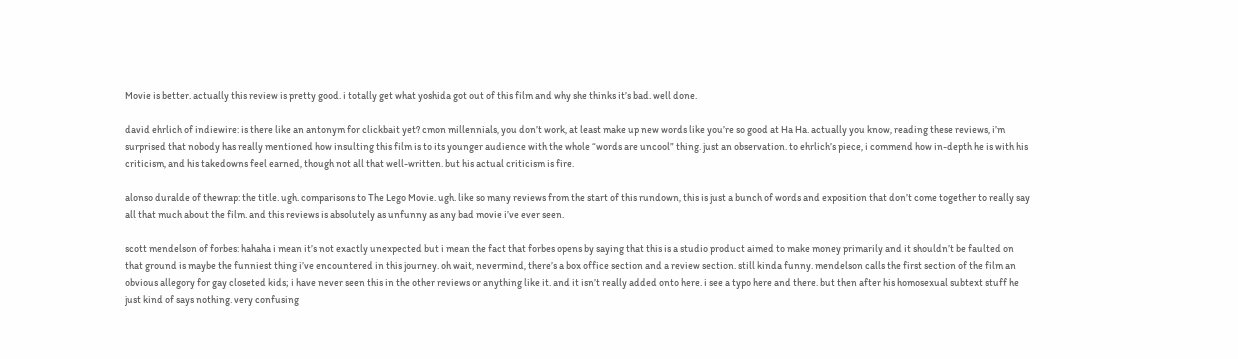Movie is better. actually this review is pretty good. i totally get what yoshida got out of this film and why she thinks it’s bad. well done.

david ehrlich of indiewire: is there like an antonym for clickbait yet? cmon millennials, you don’t work, at least make up new words like you’re so good at Ha Ha. actually you know, reading these reviews, i’m surprised that nobody has really mentioned how insulting this film is to its younger audience with the whole “words are uncool” thing. just an observation. to ehrlich’s piece, i commend how in-depth he is with his criticism, and his takedowns feel earned, though not all that well-written. but his actual criticism is fire.

alonso duralde of thewrap: the title. ugh. comparisons to The Lego Movie. ugh. like so many reviews from the start of this rundown, this is just a bunch of words and exposition that don’t come together to really say all that much about the film. and this reviews is absolutely as unfunny as any bad movie i’ve ever seen.

scott mendelson of forbes: hahaha i mean it’s not exactly unexpected but i mean the fact that forbes opens by saying that this is a studio product aimed to make money primarily and it shouldn’t be faulted on that ground is maybe the funniest thing i’ve encountered in this journey. oh wait, nevermind, there’s a box office section and a review section. still kinda funny. mendelson calls the first section of the film an obvious allegory for gay closeted kids; i have never seen this in the other reviews or anything like it. and it isn’t really added onto here. i see a typo here and there. but then after his homosexual subtext stuff he just kind of says nothing. very confusing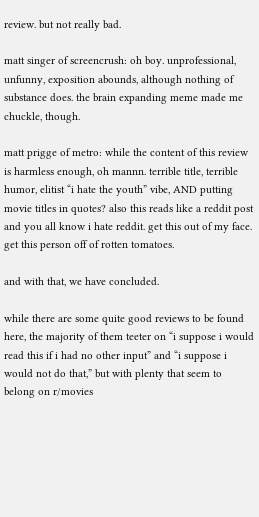review. but not really bad.

matt singer of screencrush: oh boy. unprofessional, unfunny, exposition abounds, although nothing of substance does. the brain expanding meme made me chuckle, though.

matt prigge of metro: while the content of this review is harmless enough, oh mannn. terrible title, terrible humor, elitist “i hate the youth” vibe, AND putting movie titles in quotes? also this reads like a reddit post and you all know i hate reddit. get this out of my face. get this person off of rotten tomatoes.

and with that, we have concluded.

while there are some quite good reviews to be found here, the majority of them teeter on “i suppose i would read this if i had no other input” and “i suppose i would not do that,” but with plenty that seem to belong on r/movies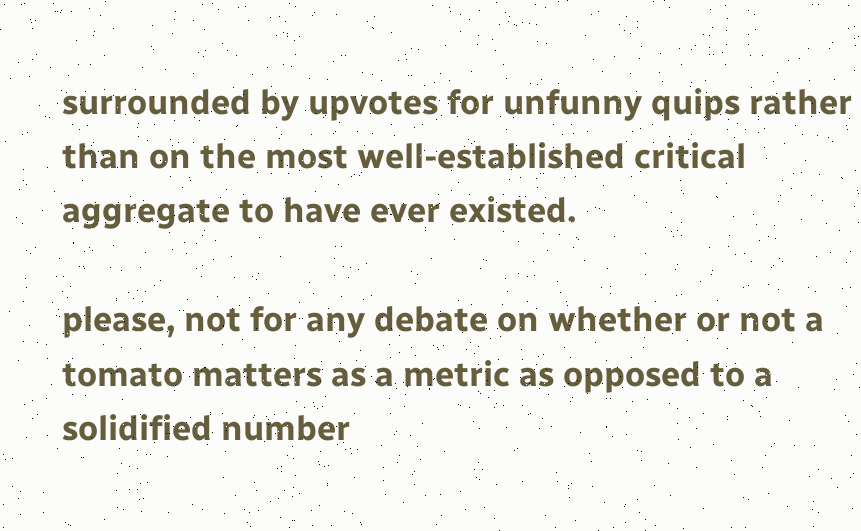surrounded by upvotes for unfunny quips rather than on the most well-established critical aggregate to have ever existed.

please, not for any debate on whether or not a tomato matters as a metric as opposed to a solidified number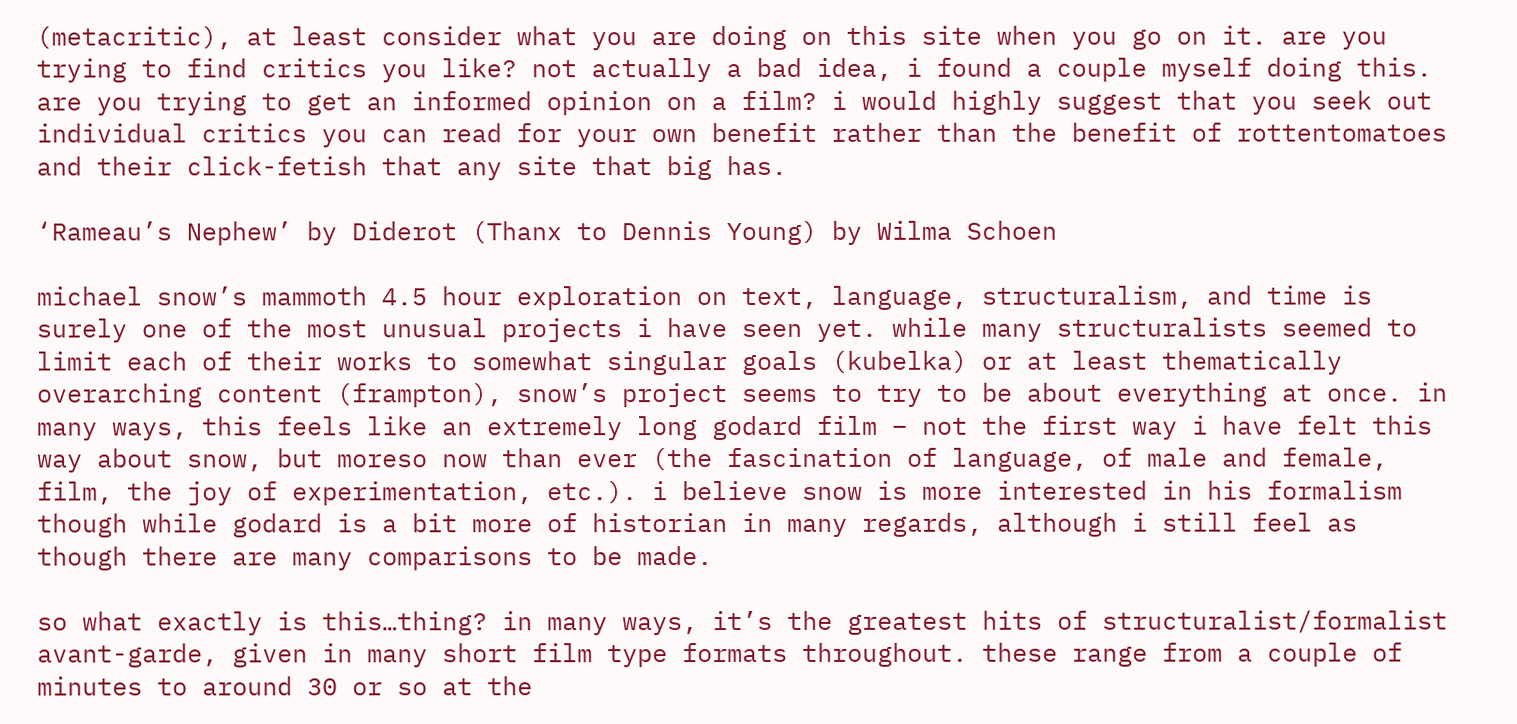(metacritic), at least consider what you are doing on this site when you go on it. are you trying to find critics you like? not actually a bad idea, i found a couple myself doing this. are you trying to get an informed opinion on a film? i would highly suggest that you seek out individual critics you can read for your own benefit rather than the benefit of rottentomatoes and their click-fetish that any site that big has.

‘Rameau’s Nephew’ by Diderot (Thanx to Dennis Young) by Wilma Schoen

michael snow’s mammoth 4.5 hour exploration on text, language, structuralism, and time is surely one of the most unusual projects i have seen yet. while many structuralists seemed to limit each of their works to somewhat singular goals (kubelka) or at least thematically overarching content (frampton), snow’s project seems to try to be about everything at once. in many ways, this feels like an extremely long godard film – not the first way i have felt this way about snow, but moreso now than ever (the fascination of language, of male and female, film, the joy of experimentation, etc.). i believe snow is more interested in his formalism though while godard is a bit more of historian in many regards, although i still feel as though there are many comparisons to be made.

so what exactly is this…thing? in many ways, it’s the greatest hits of structuralist/formalist avant-garde, given in many short film type formats throughout. these range from a couple of minutes to around 30 or so at the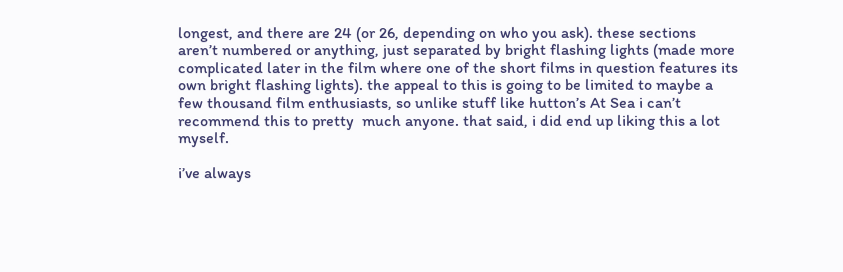longest, and there are 24 (or 26, depending on who you ask). these sections aren’t numbered or anything, just separated by bright flashing lights (made more complicated later in the film where one of the short films in question features its own bright flashing lights). the appeal to this is going to be limited to maybe a few thousand film enthusiasts, so unlike stuff like hutton’s At Sea i can’t recommend this to pretty  much anyone. that said, i did end up liking this a lot myself.

i’ve always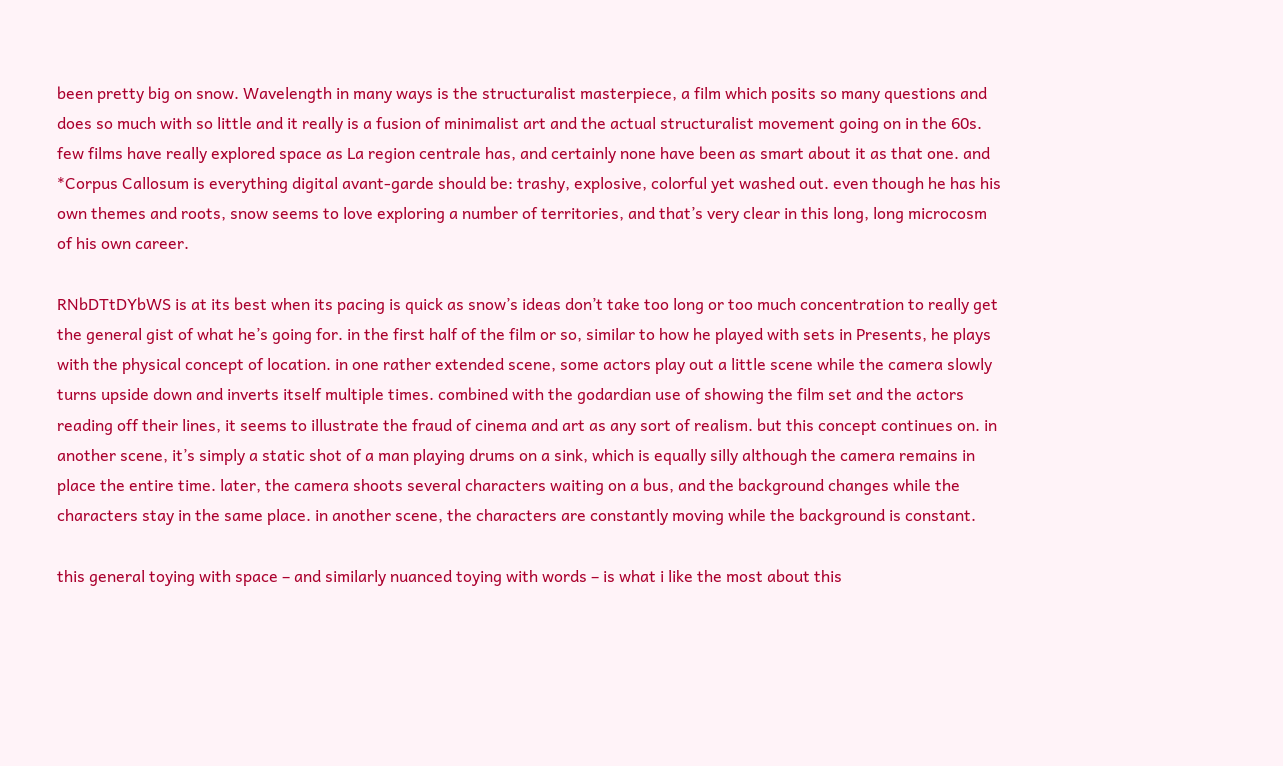been pretty big on snow. Wavelength in many ways is the structuralist masterpiece, a film which posits so many questions and does so much with so little and it really is a fusion of minimalist art and the actual structuralist movement going on in the 60s. few films have really explored space as La region centrale has, and certainly none have been as smart about it as that one. and *Corpus Callosum is everything digital avant-garde should be: trashy, explosive, colorful yet washed out. even though he has his own themes and roots, snow seems to love exploring a number of territories, and that’s very clear in this long, long microcosm of his own career.

RNbDTtDYbWS is at its best when its pacing is quick as snow’s ideas don’t take too long or too much concentration to really get the general gist of what he’s going for. in the first half of the film or so, similar to how he played with sets in Presents, he plays with the physical concept of location. in one rather extended scene, some actors play out a little scene while the camera slowly turns upside down and inverts itself multiple times. combined with the godardian use of showing the film set and the actors reading off their lines, it seems to illustrate the fraud of cinema and art as any sort of realism. but this concept continues on. in another scene, it’s simply a static shot of a man playing drums on a sink, which is equally silly although the camera remains in place the entire time. later, the camera shoots several characters waiting on a bus, and the background changes while the characters stay in the same place. in another scene, the characters are constantly moving while the background is constant.

this general toying with space – and similarly nuanced toying with words – is what i like the most about this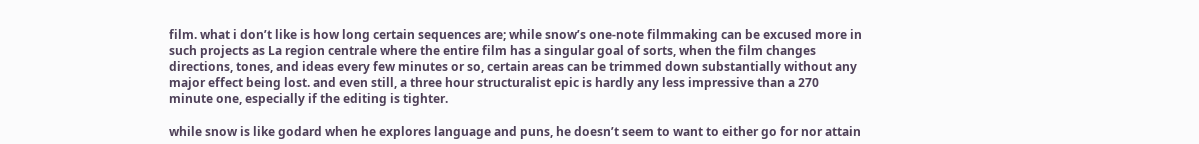film. what i don’t like is how long certain sequences are; while snow’s one-note filmmaking can be excused more in such projects as La region centrale where the entire film has a singular goal of sorts, when the film changes directions, tones, and ideas every few minutes or so, certain areas can be trimmed down substantially without any major effect being lost. and even still, a three hour structuralist epic is hardly any less impressive than a 270 minute one, especially if the editing is tighter.

while snow is like godard when he explores language and puns, he doesn’t seem to want to either go for nor attain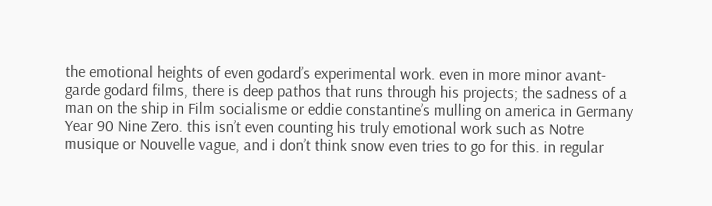the emotional heights of even godard’s experimental work. even in more minor avant-garde godard films, there is deep pathos that runs through his projects; the sadness of a man on the ship in Film socialisme or eddie constantine’s mulling on america in Germany Year 90 Nine Zero. this isn’t even counting his truly emotional work such as Notre musique or Nouvelle vague, and i don’t think snow even tries to go for this. in regular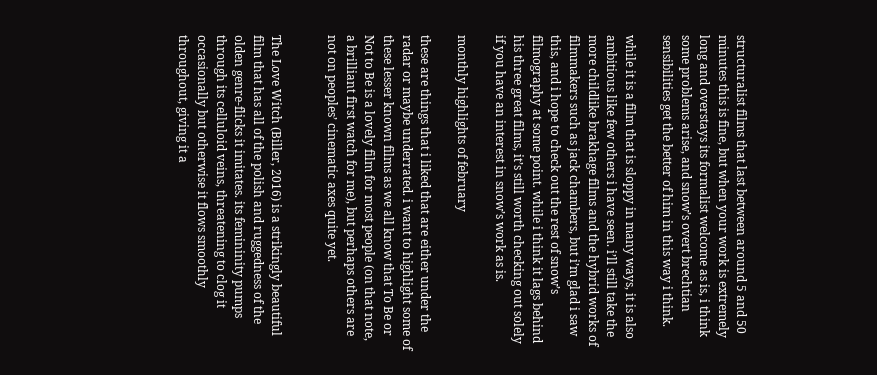structuralist films that last between around 5 and 50 minutes this is fine, but when your work is extremely long and overstays its formalist welcome as is, i think some problems arise, and snow’s overt brechtian sensibilities get the better of him in this way i think.

while it is a film that is sloppy in many ways, it is also ambitious like few others i have seen. i’ll still take the more childlike brakhage films and the hybrid works of filmmakers such as jack chambers, but i’m glad i saw this, and i hope to check out the rest of snow’s filmography at some point. while i think it lags behind his three great films, it’s still worth checking out solely if you have an interest in snow’s work as is.

monthly highlights of february

these are things that i liked that are either under the radar or maybe underrated. i want to highlight some of these lesser known films as we all know that To Be or Not to Be is a lovely film for most people (on that note, a brilliant first watch for me), but perhaps others are not on peoples’ cinematic axes quite yet.


The Love Witch (Biller, 2016) is a strikingly beautiful film that has all of the polish and ruggedness of the olden genre-flicks it imitates. its femininity pumps through its celluloid veins, threatening to clog it occasionally but otherwise it flows smoothly throughout, giving it a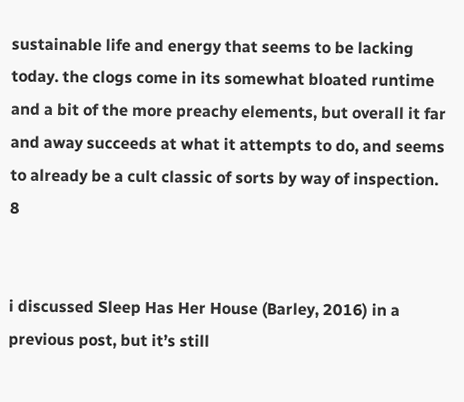sustainable life and energy that seems to be lacking today. the clogs come in its somewhat bloated runtime and a bit of the more preachy elements, but overall it far and away succeeds at what it attempts to do, and seems to already be a cult classic of sorts by way of inspection. 8


i discussed Sleep Has Her House (Barley, 2016) in a previous post, but it’s still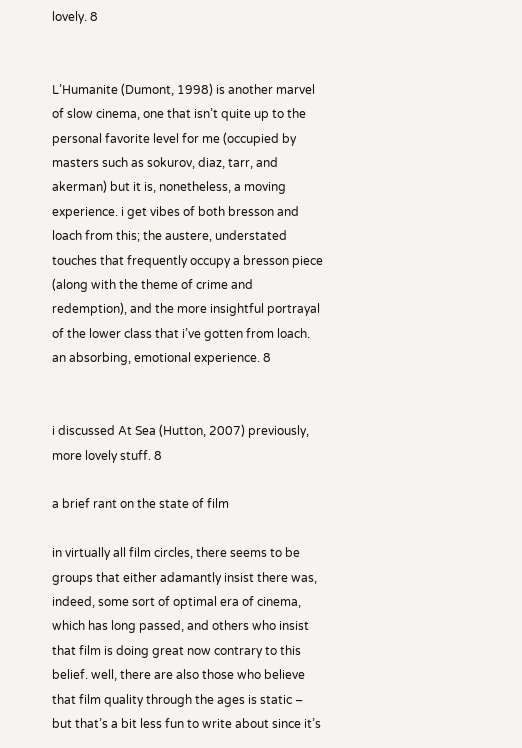lovely. 8


L’Humanite (Dumont, 1998) is another marvel of slow cinema, one that isn’t quite up to the personal favorite level for me (occupied by masters such as sokurov, diaz, tarr, and akerman) but it is, nonetheless, a moving experience. i get vibes of both bresson and loach from this; the austere, understated touches that frequently occupy a bresson piece (along with the theme of crime and redemption), and the more insightful portrayal of the lower class that i’ve gotten from loach. an absorbing, emotional experience. 8


i discussed At Sea (Hutton, 2007) previously, more lovely stuff. 8

a brief rant on the state of film

in virtually all film circles, there seems to be groups that either adamantly insist there was, indeed, some sort of optimal era of cinema, which has long passed, and others who insist that film is doing great now contrary to this belief. well, there are also those who believe that film quality through the ages is static – but that’s a bit less fun to write about since it’s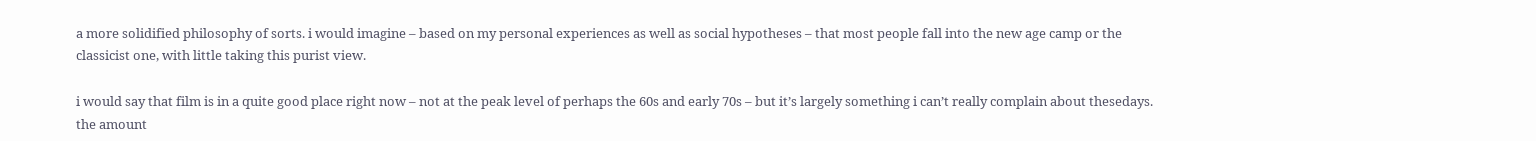a more solidified philosophy of sorts. i would imagine – based on my personal experiences as well as social hypotheses – that most people fall into the new age camp or the classicist one, with little taking this purist view.

i would say that film is in a quite good place right now – not at the peak level of perhaps the 60s and early 70s – but it’s largely something i can’t really complain about thesedays. the amount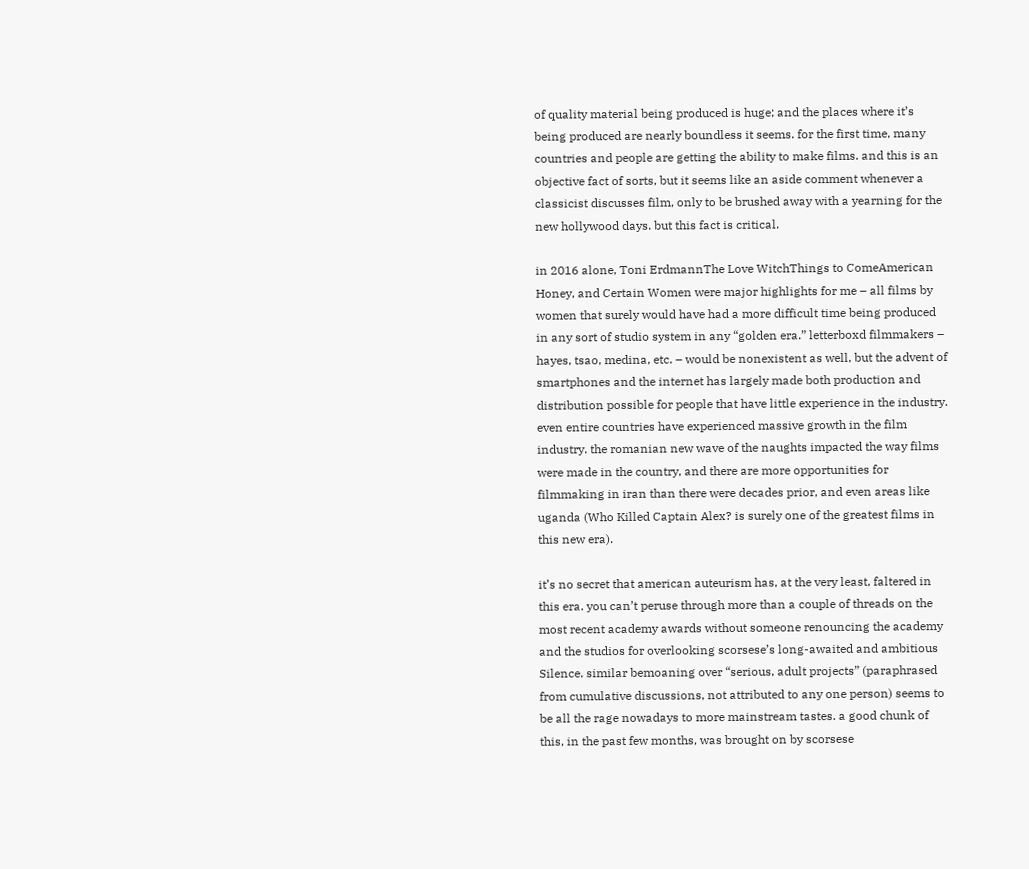of quality material being produced is huge; and the places where it’s being produced are nearly boundless it seems. for the first time, many countries and people are getting the ability to make films. and this is an objective fact of sorts, but it seems like an aside comment whenever a classicist discusses film, only to be brushed away with a yearning for the new hollywood days. but this fact is critical.

in 2016 alone, Toni ErdmannThe Love WitchThings to ComeAmerican Honey, and Certain Women were major highlights for me – all films by women that surely would have had a more difficult time being produced in any sort of studio system in any “golden era.” letterboxd filmmakers – hayes, tsao, medina, etc. – would be nonexistent as well, but the advent of smartphones and the internet has largely made both production and distribution possible for people that have little experience in the industry. even entire countries have experienced massive growth in the film industry. the romanian new wave of the naughts impacted the way films were made in the country, and there are more opportunities for filmmaking in iran than there were decades prior, and even areas like uganda (Who Killed Captain Alex? is surely one of the greatest films in this new era).

it’s no secret that american auteurism has, at the very least, faltered in this era. you can’t peruse through more than a couple of threads on the most recent academy awards without someone renouncing the academy and the studios for overlooking scorsese’s long-awaited and ambitious Silence. similar bemoaning over “serious, adult projects” (paraphrased from cumulative discussions, not attributed to any one person) seems to be all the rage nowadays to more mainstream tastes. a good chunk of this, in the past few months, was brought on by scorsese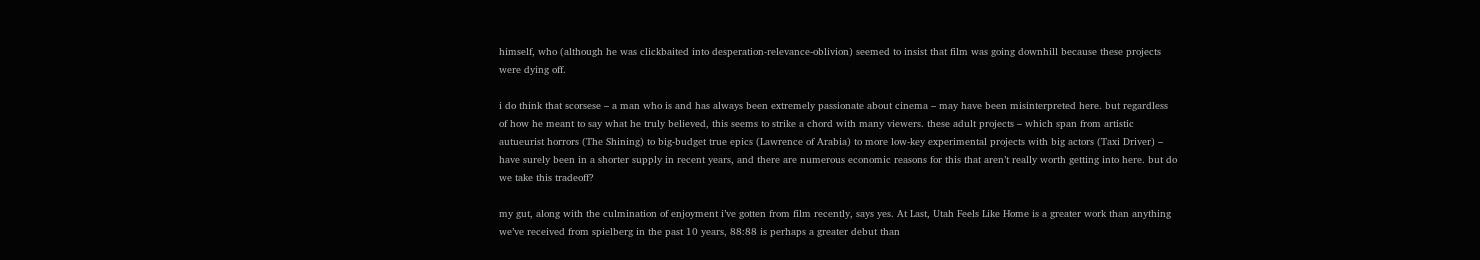himself, who (although he was clickbaited into desperation-relevance-oblivion) seemed to insist that film was going downhill because these projects were dying off.

i do think that scorsese – a man who is and has always been extremely passionate about cinema – may have been misinterpreted here. but regardless of how he meant to say what he truly believed, this seems to strike a chord with many viewers. these adult projects – which span from artistic autueurist horrors (The Shining) to big-budget true epics (Lawrence of Arabia) to more low-key experimental projects with big actors (Taxi Driver) – have surely been in a shorter supply in recent years, and there are numerous economic reasons for this that aren’t really worth getting into here. but do we take this tradeoff?

my gut, along with the culmination of enjoyment i’ve gotten from film recently, says yes. At Last, Utah Feels Like Home is a greater work than anything we’ve received from spielberg in the past 10 years, 88:88 is perhaps a greater debut than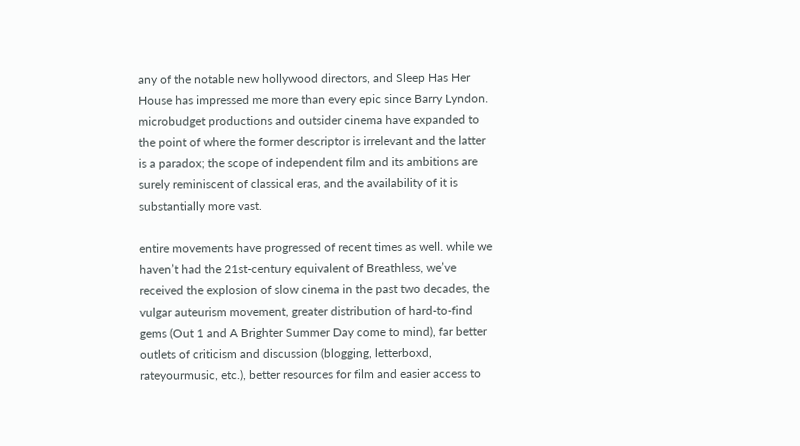any of the notable new hollywood directors, and Sleep Has Her House has impressed me more than every epic since Barry Lyndon. microbudget productions and outsider cinema have expanded to the point of where the former descriptor is irrelevant and the latter is a paradox; the scope of independent film and its ambitions are surely reminiscent of classical eras, and the availability of it is substantially more vast.

entire movements have progressed of recent times as well. while we haven’t had the 21st-century equivalent of Breathless, we’ve received the explosion of slow cinema in the past two decades, the vulgar auteurism movement, greater distribution of hard-to-find gems (Out 1 and A Brighter Summer Day come to mind), far better outlets of criticism and discussion (blogging, letterboxd, rateyourmusic, etc.), better resources for film and easier access to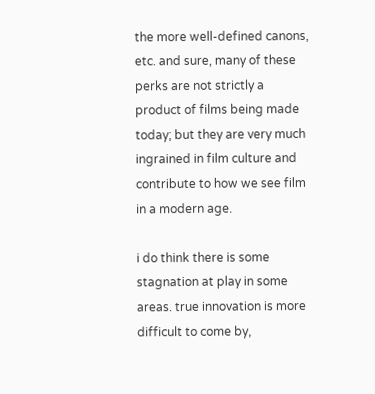the more well-defined canons, etc. and sure, many of these perks are not strictly a product of films being made today; but they are very much ingrained in film culture and contribute to how we see film in a modern age.

i do think there is some stagnation at play in some areas. true innovation is more difficult to come by,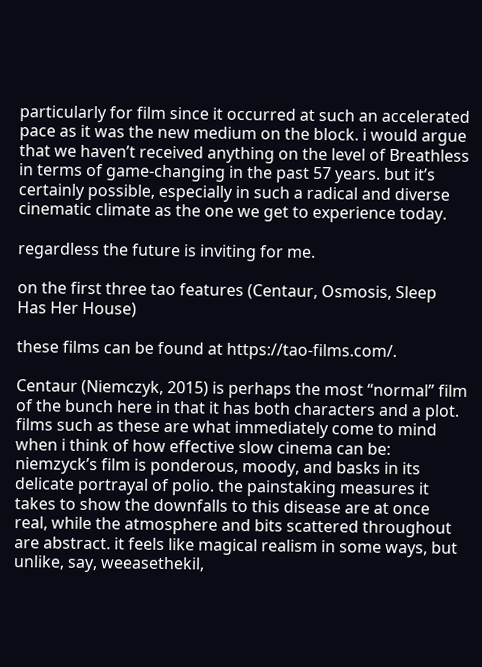particularly for film since it occurred at such an accelerated pace as it was the new medium on the block. i would argue that we haven’t received anything on the level of Breathless in terms of game-changing in the past 57 years. but it’s certainly possible, especially in such a radical and diverse cinematic climate as the one we get to experience today.

regardless the future is inviting for me.

on the first three tao features (Centaur, Osmosis, Sleep Has Her House)

these films can be found at https://tao-films.com/.

Centaur (Niemczyk, 2015) is perhaps the most “normal” film of the bunch here in that it has both characters and a plot. films such as these are what immediately come to mind when i think of how effective slow cinema can be: niemzyck’s film is ponderous, moody, and basks in its delicate portrayal of polio. the painstaking measures it takes to show the downfalls to this disease are at once real, while the atmosphere and bits scattered throughout are abstract. it feels like magical realism in some ways, but unlike, say, weeasethekil,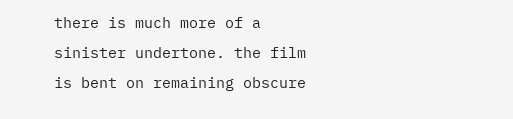there is much more of a sinister undertone. the film is bent on remaining obscure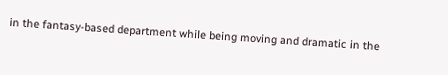in the fantasy-based department while being moving and dramatic in the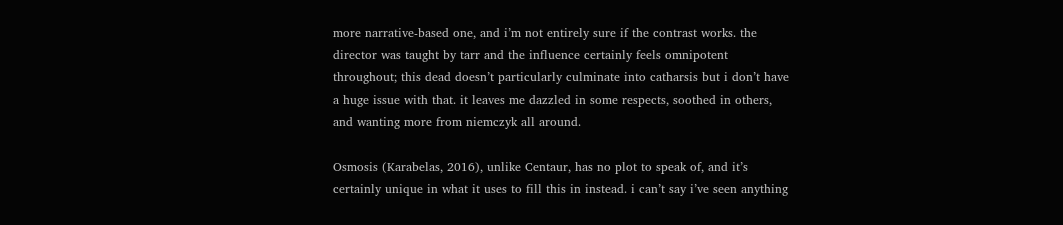more narrative-based one, and i’m not entirely sure if the contrast works. the director was taught by tarr and the influence certainly feels omnipotent throughout; this dead doesn’t particularly culminate into catharsis but i don’t have a huge issue with that. it leaves me dazzled in some respects, soothed in others, and wanting more from niemczyk all around.

Osmosis (Karabelas, 2016), unlike Centaur, has no plot to speak of, and it’s certainly unique in what it uses to fill this in instead. i can’t say i’ve seen anything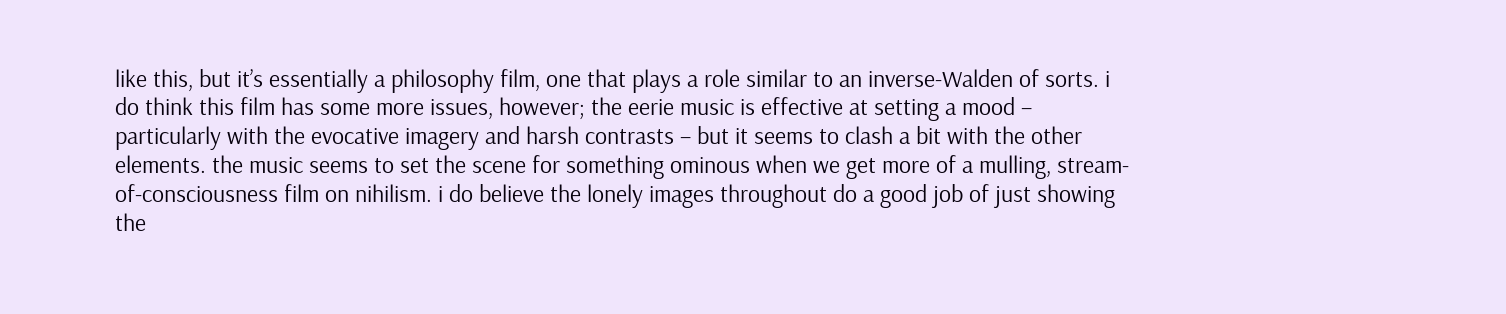like this, but it’s essentially a philosophy film, one that plays a role similar to an inverse-Walden of sorts. i do think this film has some more issues, however; the eerie music is effective at setting a mood – particularly with the evocative imagery and harsh contrasts – but it seems to clash a bit with the other elements. the music seems to set the scene for something ominous when we get more of a mulling, stream-of-consciousness film on nihilism. i do believe the lonely images throughout do a good job of just showing the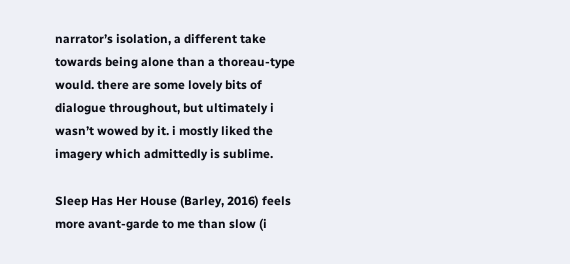narrator’s isolation, a different take towards being alone than a thoreau-type would. there are some lovely bits of dialogue throughout, but ultimately i wasn’t wowed by it. i mostly liked the imagery which admittedly is sublime.

Sleep Has Her House (Barley, 2016) feels more avant-garde to me than slow (i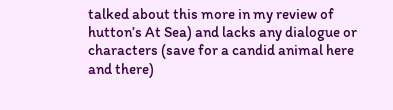talked about this more in my review of hutton’s At Sea) and lacks any dialogue or characters (save for a candid animal here and there)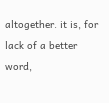altogether. it is, for lack of a better word,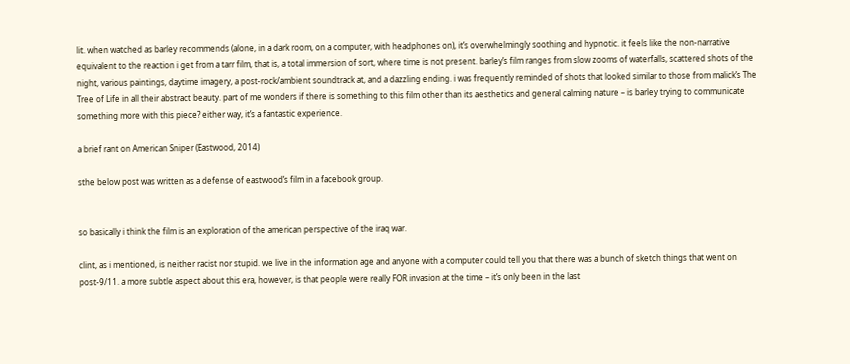lit. when watched as barley recommends (alone, in a dark room, on a computer, with headphones on), it’s overwhelmingly soothing and hypnotic. it feels like the non-narrative equivalent to the reaction i get from a tarr film, that is, a total immersion of sort, where time is not present. barley’s film ranges from slow zooms of waterfalls, scattered shots of the night, various paintings, daytime imagery, a post-rock/ambient soundtrack at, and a dazzling ending. i was frequently reminded of shots that looked similar to those from malick’s The Tree of Life in all their abstract beauty. part of me wonders if there is something to this film other than its aesthetics and general calming nature – is barley trying to communicate something more with this piece? either way, it’s a fantastic experience.

a brief rant on American Sniper (Eastwood, 2014)

sthe below post was written as a defense of eastwood’s film in a facebook group.


so basically i think the film is an exploration of the american perspective of the iraq war.

clint, as i mentioned, is neither racist nor stupid. we live in the information age and anyone with a computer could tell you that there was a bunch of sketch things that went on post-9/11. a more subtle aspect about this era, however, is that people were really FOR invasion at the time – it’s only been in the last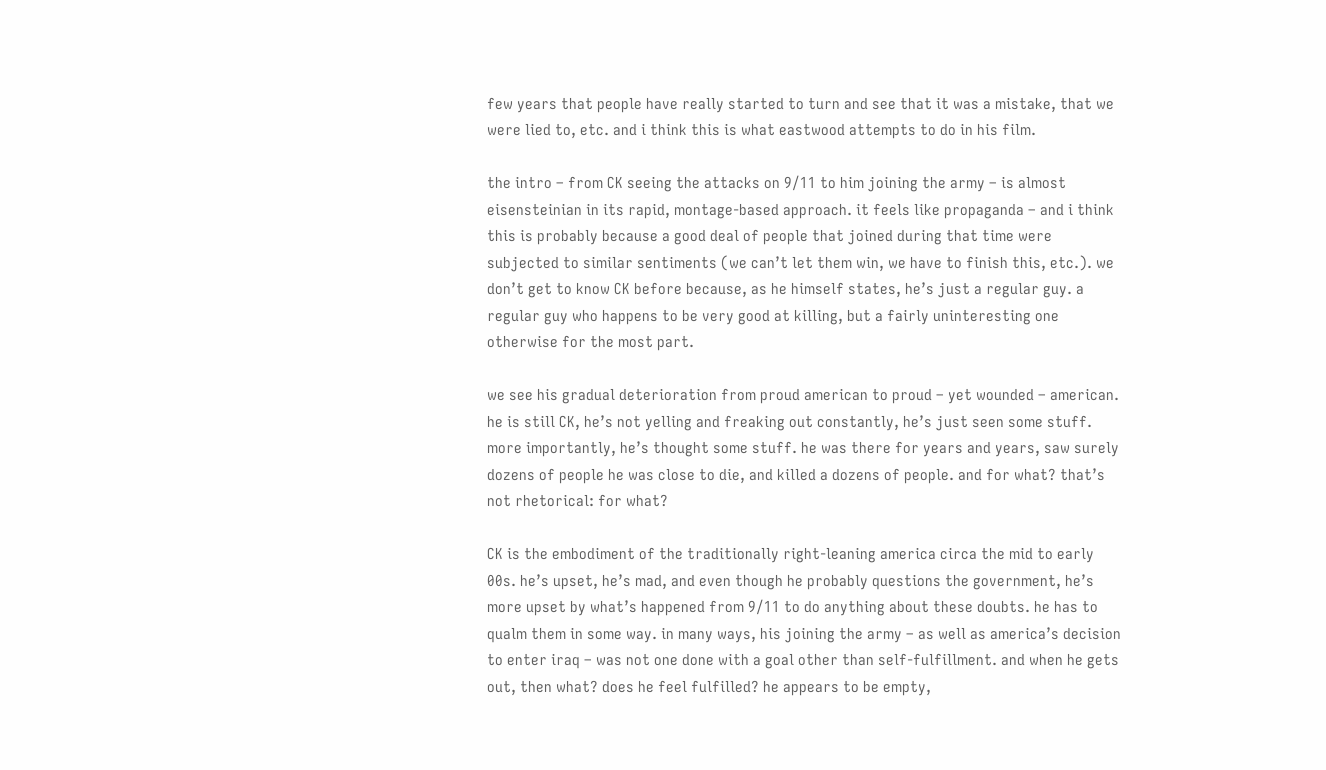few years that people have really started to turn and see that it was a mistake, that we were lied to, etc. and i think this is what eastwood attempts to do in his film.

the intro – from CK seeing the attacks on 9/11 to him joining the army – is almost eisensteinian in its rapid, montage-based approach. it feels like propaganda – and i think this is probably because a good deal of people that joined during that time were subjected to similar sentiments (we can’t let them win, we have to finish this, etc.). we don’t get to know CK before because, as he himself states, he’s just a regular guy. a regular guy who happens to be very good at killing, but a fairly uninteresting one otherwise for the most part.

we see his gradual deterioration from proud american to proud – yet wounded – american. he is still CK, he’s not yelling and freaking out constantly, he’s just seen some stuff. more importantly, he’s thought some stuff. he was there for years and years, saw surely dozens of people he was close to die, and killed a dozens of people. and for what? that’s not rhetorical: for what?

CK is the embodiment of the traditionally right-leaning america circa the mid to early 00s. he’s upset, he’s mad, and even though he probably questions the government, he’s more upset by what’s happened from 9/11 to do anything about these doubts. he has to qualm them in some way. in many ways, his joining the army – as well as america’s decision to enter iraq – was not one done with a goal other than self-fulfillment. and when he gets out, then what? does he feel fulfilled? he appears to be empty,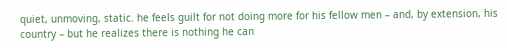quiet, unmoving, static. he feels guilt for not doing more for his fellow men – and, by extension, his country – but he realizes there is nothing he can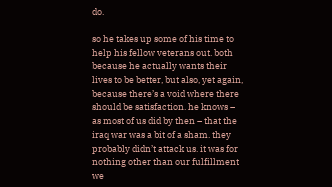do.

so he takes up some of his time to help his fellow veterans out. both because he actually wants their lives to be better, but also, yet again, because there’s a void where there should be satisfaction. he knows – as most of us did by then – that the iraq war was a bit of a sham. they probably didn’t attack us. it was for nothing other than our fulfillment we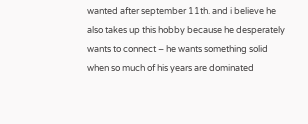wanted after september 11th. and i believe he also takes up this hobby because he desperately wants to connect – he wants something solid when so much of his years are dominated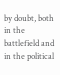by doubt, both in the battlefield and in the political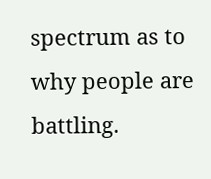spectrum as to why people are battling.